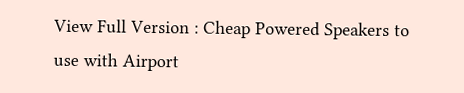View Full Version : Cheap Powered Speakers to use with Airport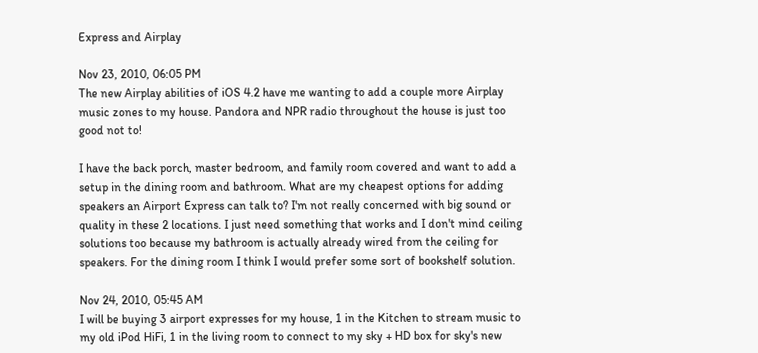Express and Airplay

Nov 23, 2010, 06:05 PM
The new Airplay abilities of iOS 4.2 have me wanting to add a couple more Airplay music zones to my house. Pandora and NPR radio throughout the house is just too good not to!

I have the back porch, master bedroom, and family room covered and want to add a setup in the dining room and bathroom. What are my cheapest options for adding speakers an Airport Express can talk to? I'm not really concerned with big sound or quality in these 2 locations. I just need something that works and I don't mind ceiling solutions too because my bathroom is actually already wired from the ceiling for speakers. For the dining room I think I would prefer some sort of bookshelf solution.

Nov 24, 2010, 05:45 AM
I will be buying 3 airport expresses for my house, 1 in the Kitchen to stream music to my old iPod HiFi, 1 in the living room to connect to my sky + HD box for sky's new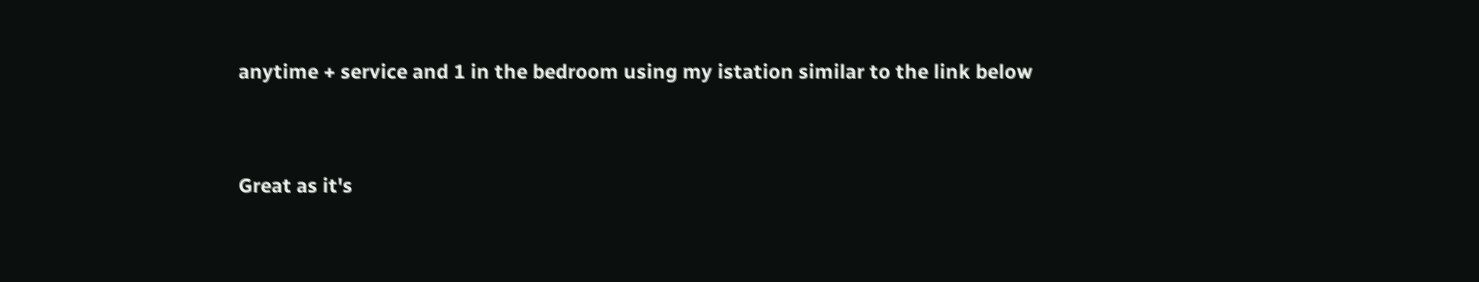anytime + service and 1 in the bedroom using my istation similar to the link below


Great as it's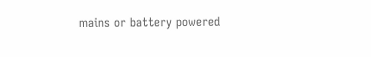mains or battery powered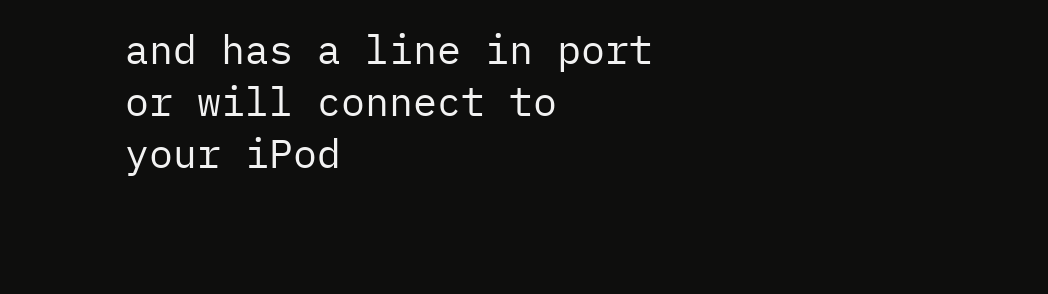and has a line in port or will connect to your iPod